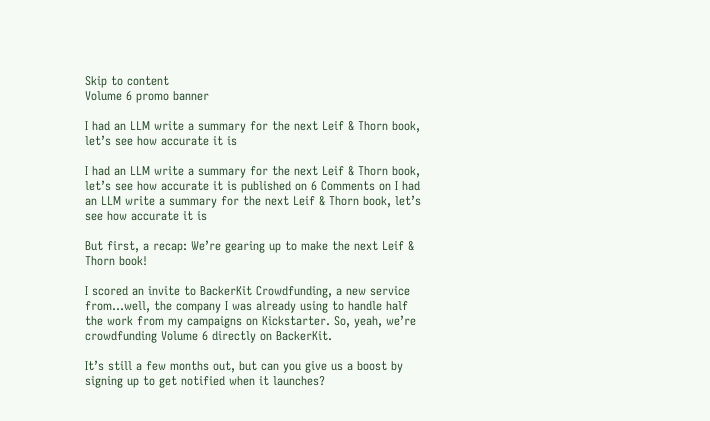Skip to content
Volume 6 promo banner

I had an LLM write a summary for the next Leif & Thorn book, let’s see how accurate it is

I had an LLM write a summary for the next Leif & Thorn book, let’s see how accurate it is published on 6 Comments on I had an LLM write a summary for the next Leif & Thorn book, let’s see how accurate it is

But first, a recap: We’re gearing up to make the next Leif & Thorn book!

I scored an invite to BackerKit Crowdfunding, a new service from…well, the company I was already using to handle half the work from my campaigns on Kickstarter. So, yeah, we’re crowdfunding Volume 6 directly on BackerKit.

It’s still a few months out, but can you give us a boost by signing up to get notified when it launches?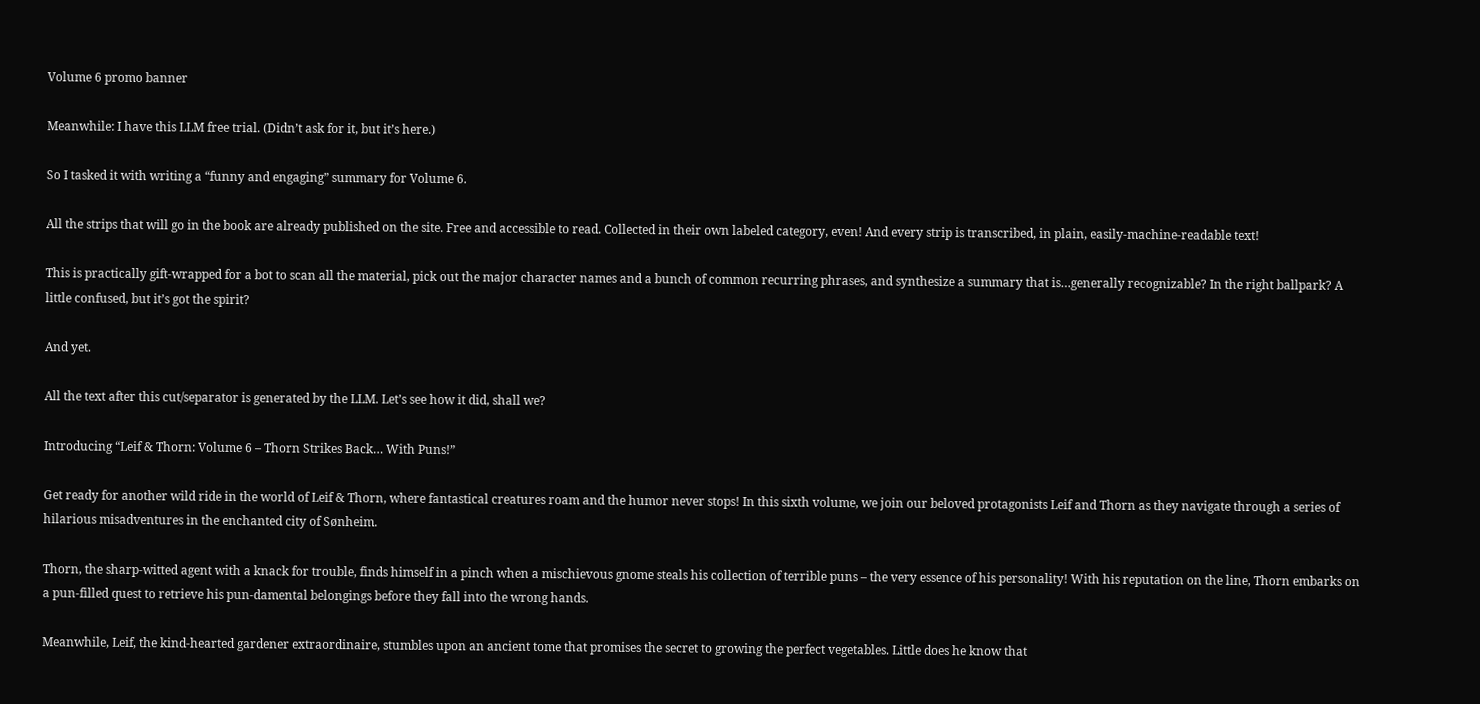Volume 6 promo banner

Meanwhile: I have this LLM free trial. (Didn’t ask for it, but it’s here.)

So I tasked it with writing a “funny and engaging” summary for Volume 6.

All the strips that will go in the book are already published on the site. Free and accessible to read. Collected in their own labeled category, even! And every strip is transcribed, in plain, easily-machine-readable text!

This is practically gift-wrapped for a bot to scan all the material, pick out the major character names and a bunch of common recurring phrases, and synthesize a summary that is…generally recognizable? In the right ballpark? A little confused, but it’s got the spirit?

And yet.

All the text after this cut/separator is generated by the LLM. Let’s see how it did, shall we?

Introducing “Leif & Thorn: Volume 6 – Thorn Strikes Back… With Puns!”

Get ready for another wild ride in the world of Leif & Thorn, where fantastical creatures roam and the humor never stops! In this sixth volume, we join our beloved protagonists Leif and Thorn as they navigate through a series of hilarious misadventures in the enchanted city of Sønheim.

Thorn, the sharp-witted agent with a knack for trouble, finds himself in a pinch when a mischievous gnome steals his collection of terrible puns – the very essence of his personality! With his reputation on the line, Thorn embarks on a pun-filled quest to retrieve his pun-damental belongings before they fall into the wrong hands.

Meanwhile, Leif, the kind-hearted gardener extraordinaire, stumbles upon an ancient tome that promises the secret to growing the perfect vegetables. Little does he know that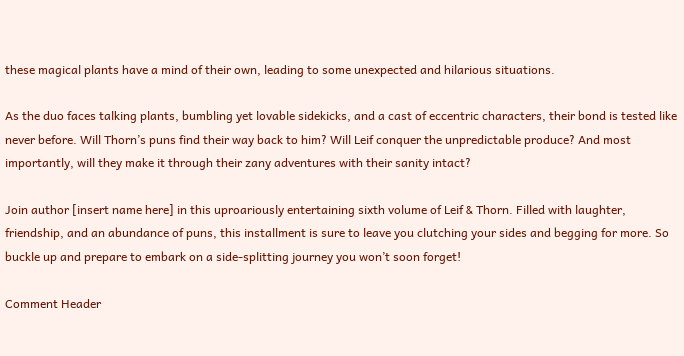these magical plants have a mind of their own, leading to some unexpected and hilarious situations.

As the duo faces talking plants, bumbling yet lovable sidekicks, and a cast of eccentric characters, their bond is tested like never before. Will Thorn’s puns find their way back to him? Will Leif conquer the unpredictable produce? And most importantly, will they make it through their zany adventures with their sanity intact?

Join author [insert name here] in this uproariously entertaining sixth volume of Leif & Thorn. Filled with laughter, friendship, and an abundance of puns, this installment is sure to leave you clutching your sides and begging for more. So buckle up and prepare to embark on a side-splitting journey you won’t soon forget!

Comment Header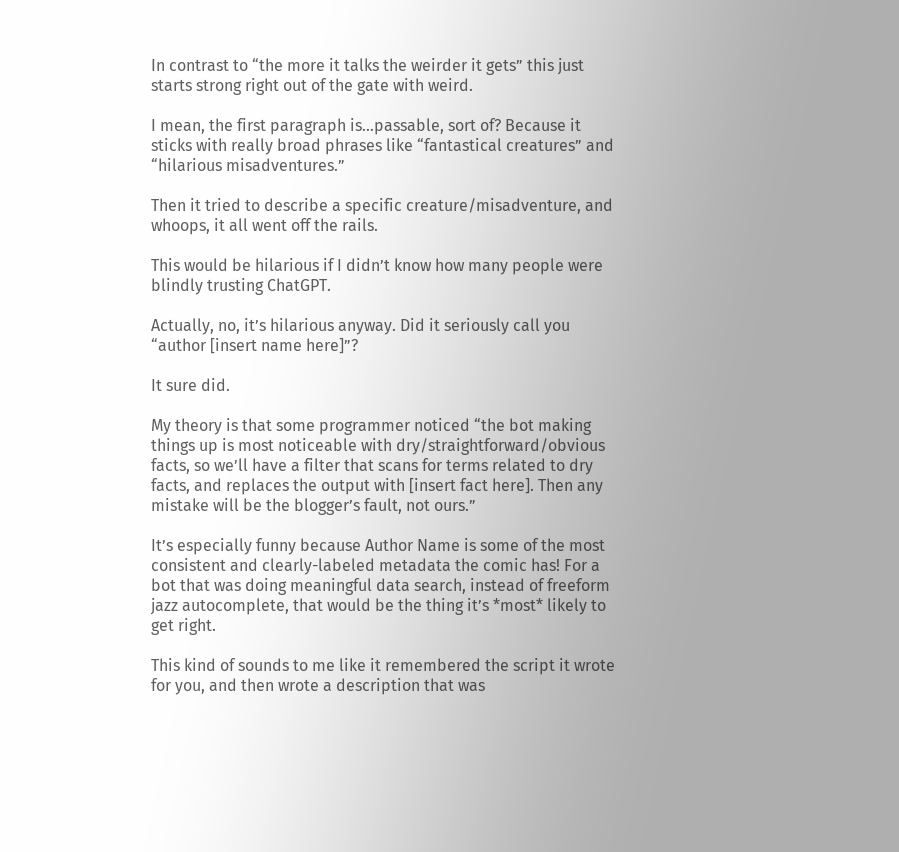In contrast to “the more it talks the weirder it gets” this just starts strong right out of the gate with weird.

I mean, the first paragraph is…passable, sort of? Because it sticks with really broad phrases like “fantastical creatures” and “hilarious misadventures.”

Then it tried to describe a specific creature/misadventure, and whoops, it all went off the rails.

This would be hilarious if I didn’t know how many people were blindly trusting ChatGPT.

Actually, no, it’s hilarious anyway. Did it seriously call you “author [insert name here]”?

It sure did.

My theory is that some programmer noticed “the bot making things up is most noticeable with dry/straightforward/obvious facts, so we’ll have a filter that scans for terms related to dry facts, and replaces the output with [insert fact here]. Then any mistake will be the blogger’s fault, not ours.”

It’s especially funny because Author Name is some of the most consistent and clearly-labeled metadata the comic has! For a bot that was doing meaningful data search, instead of freeform jazz autocomplete, that would be the thing it’s *most* likely to get right.

This kind of sounds to me like it remembered the script it wrote for you, and then wrote a description that was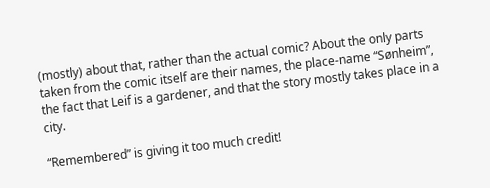(mostly) about that, rather than the actual comic? About the only parts taken from the comic itself are their names, the place-name “Sønheim”, the fact that Leif is a gardener, and that the story mostly takes place in a city.

“Remembered” is giving it too much credit!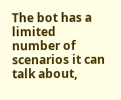The bot has a limited number of scenarios it can talk about,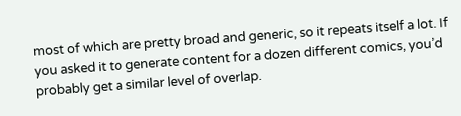most of which are pretty broad and generic, so it repeats itself a lot. If you asked it to generate content for a dozen different comics, you’d probably get a similar level of overlap.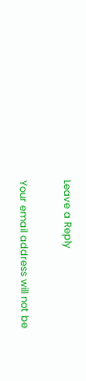Leave a Reply

Your email address will not be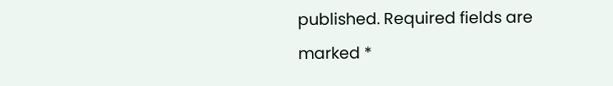published. Required fields are marked *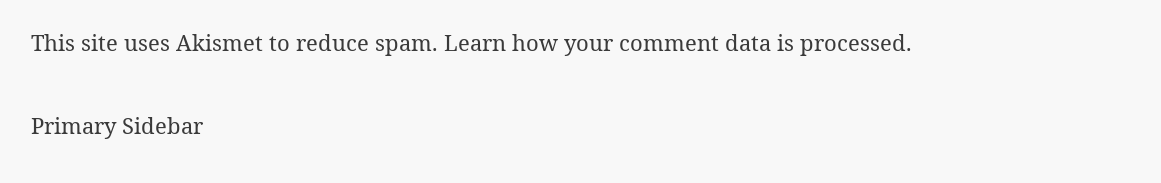This site uses Akismet to reduce spam. Learn how your comment data is processed.

Primary Sidebar